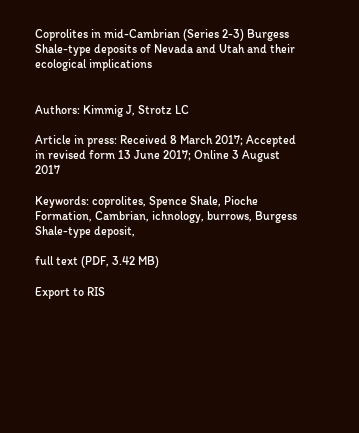Coprolites in mid-Cambrian (Series 2-3) Burgess Shale-type deposits of Nevada and Utah and their ecological implications


Authors: Kimmig J, Strotz LC

Article in press: Received 8 March 2017; Accepted in revised form 13 June 2017; Online 3 August 2017

Keywords: coprolites, Spence Shale, Pioche Formation, Cambrian, ichnology, burrows, Burgess Shale-type deposit,

full text (PDF, 3.42 MB)

Export to RIS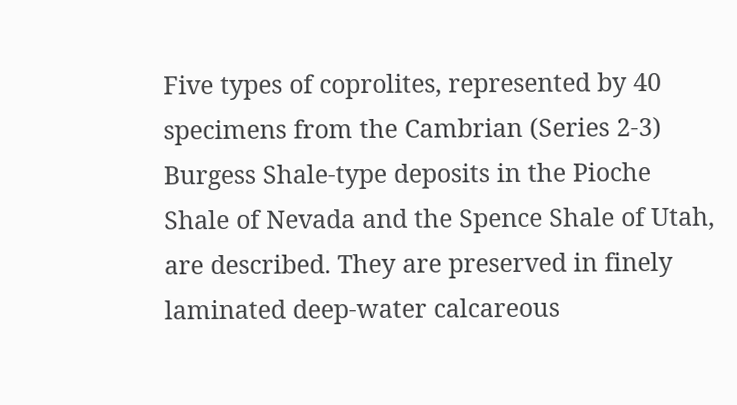Five types of coprolites, represented by 40 specimens from the Cambrian (Series 2-3) Burgess Shale-type deposits in the Pioche Shale of Nevada and the Spence Shale of Utah, are described. They are preserved in finely laminated deep-water calcareous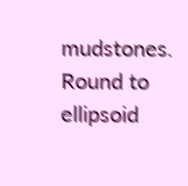mudstones. Round to ellipsoid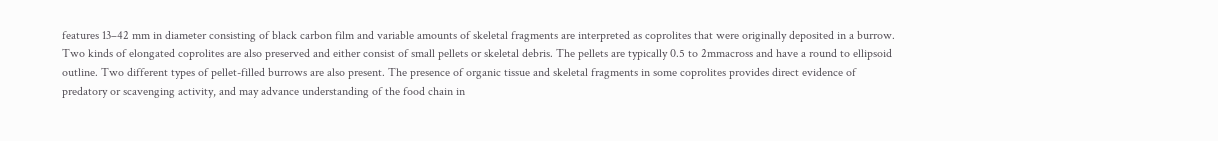features 13–42 mm in diameter consisting of black carbon film and variable amounts of skeletal fragments are interpreted as coprolites that were originally deposited in a burrow. Two kinds of elongated coprolites are also preserved and either consist of small pellets or skeletal debris. The pellets are typically 0.5 to 2mmacross and have a round to ellipsoid outline. Two different types of pellet-filled burrows are also present. The presence of organic tissue and skeletal fragments in some coprolites provides direct evidence of predatory or scavenging activity, and may advance understanding of the food chain in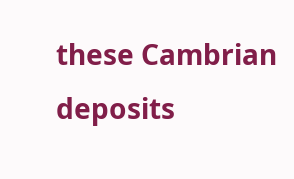these Cambrian deposits